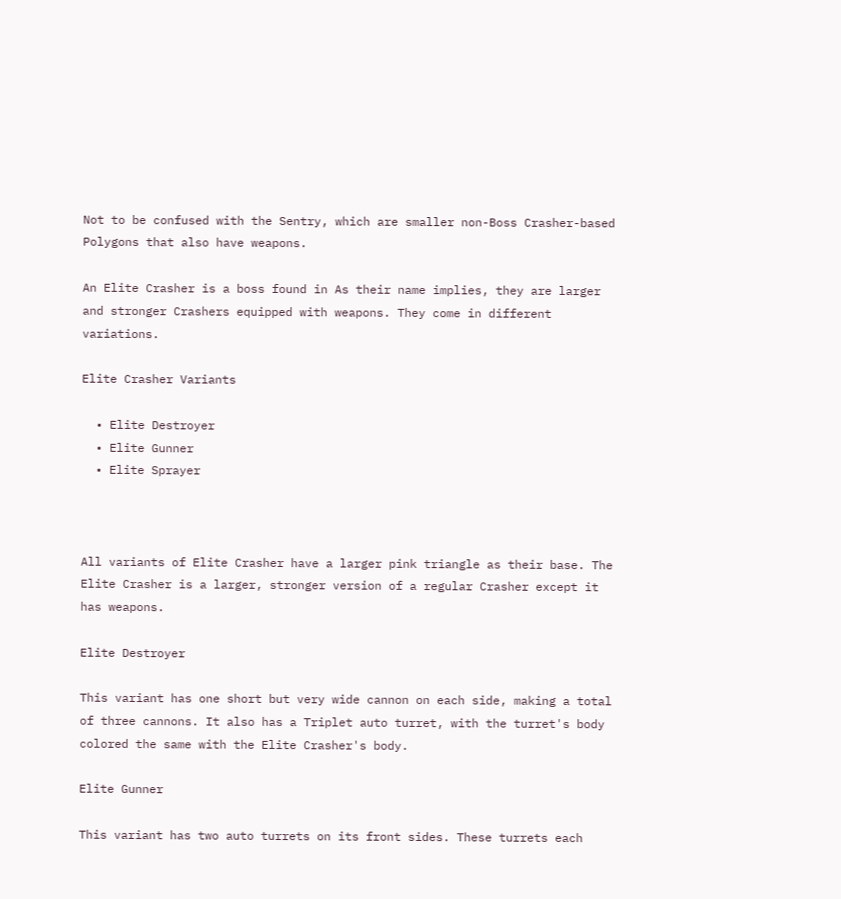Not to be confused with the Sentry, which are smaller non-Boss Crasher-based Polygons that also have weapons.

An Elite Crasher is a boss found in As their name implies, they are larger and stronger Crashers equipped with weapons. They come in different variations.

Elite Crasher Variants

  • Elite Destroyer
  • Elite Gunner
  • Elite Sprayer



All variants of Elite Crasher have a larger pink triangle as their base. The Elite Crasher is a larger, stronger version of a regular Crasher except it has weapons.

Elite Destroyer

This variant has one short but very wide cannon on each side, making a total of three cannons. It also has a Triplet auto turret, with the turret's body colored the same with the Elite Crasher's body.

Elite Gunner

This variant has two auto turrets on its front sides. These turrets each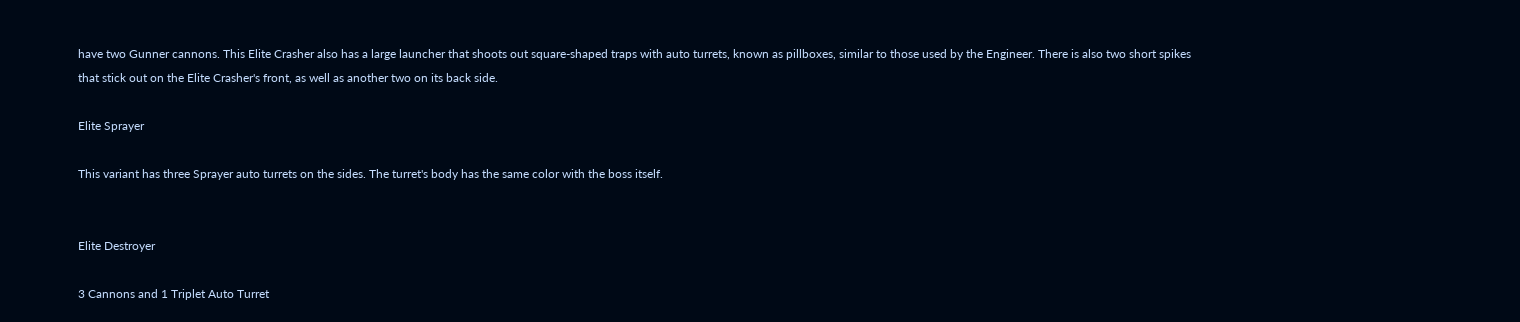have two Gunner cannons. This Elite Crasher also has a large launcher that shoots out square-shaped traps with auto turrets, known as pillboxes, similar to those used by the Engineer. There is also two short spikes that stick out on the Elite Crasher's front, as well as another two on its back side.

Elite Sprayer

This variant has three Sprayer auto turrets on the sides. The turret's body has the same color with the boss itself.


Elite Destroyer

3 Cannons and 1 Triplet Auto Turret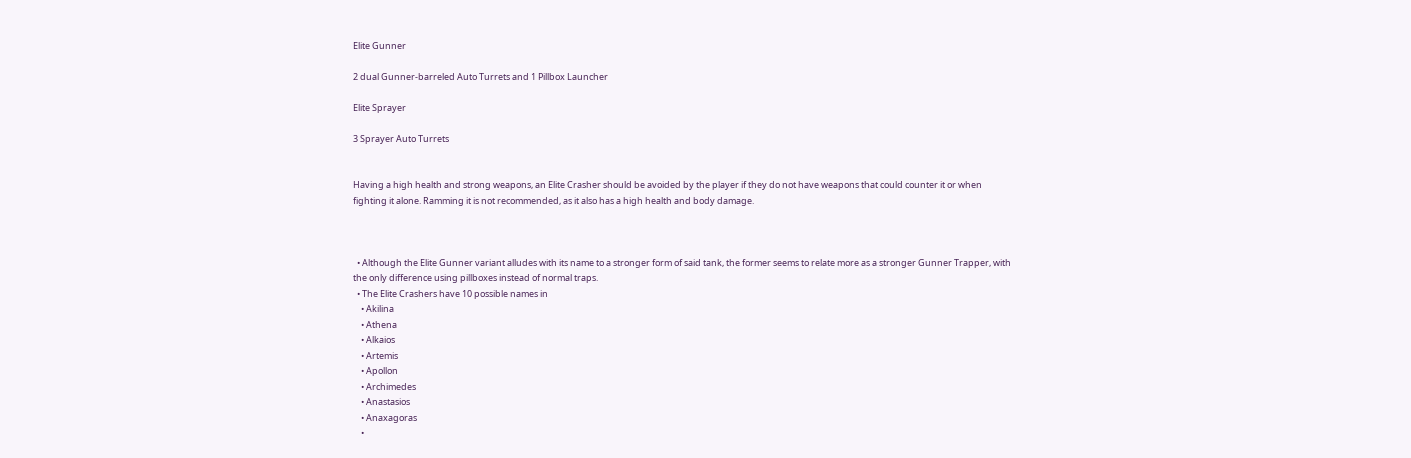Elite Gunner

2 dual Gunner-barreled Auto Turrets and 1 Pillbox Launcher

Elite Sprayer

3 Sprayer Auto Turrets


Having a high health and strong weapons, an Elite Crasher should be avoided by the player if they do not have weapons that could counter it or when fighting it alone. Ramming it is not recommended, as it also has a high health and body damage.



  • Although the Elite Gunner variant alludes with its name to a stronger form of said tank, the former seems to relate more as a stronger Gunner Trapper, with the only difference using pillboxes instead of normal traps.
  • The Elite Crashers have 10 possible names in
    • Akilina
    • Athena
    • Alkaios
    • Artemis
    • Apollon
    • Archimedes
    • Anastasios
    • Anaxagoras
    •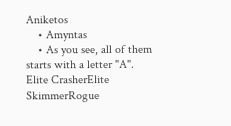Aniketos
    • Amyntas
    • As you see, all of them starts with a letter "A".
Elite CrasherElite SkimmerRogue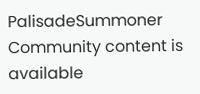PalisadeSummoner
Community content is available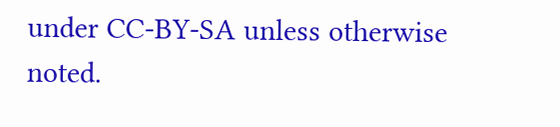under CC-BY-SA unless otherwise noted.